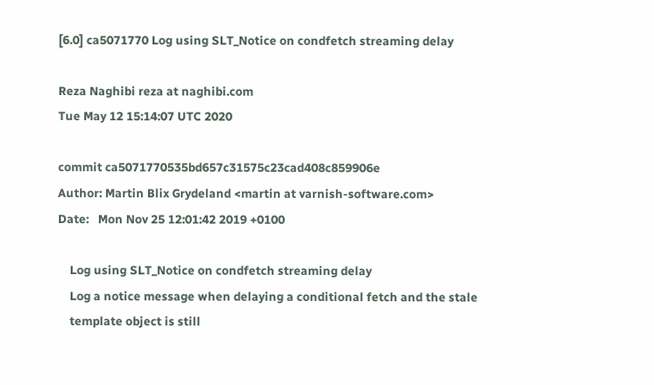[6.0] ca5071770 Log using SLT_Notice on condfetch streaming delay

Reza Naghibi reza at naghibi.com
Tue May 12 15:14:07 UTC 2020

commit ca5071770535bd657c31575c23cad408c859906e
Author: Martin Blix Grydeland <martin at varnish-software.com>
Date:   Mon Nov 25 12:01:42 2019 +0100

    Log using SLT_Notice on condfetch streaming delay
    Log a notice message when delaying a conditional fetch and the stale
    template object is still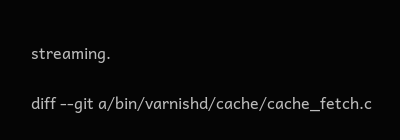streaming.

diff --git a/bin/varnishd/cache/cache_fetch.c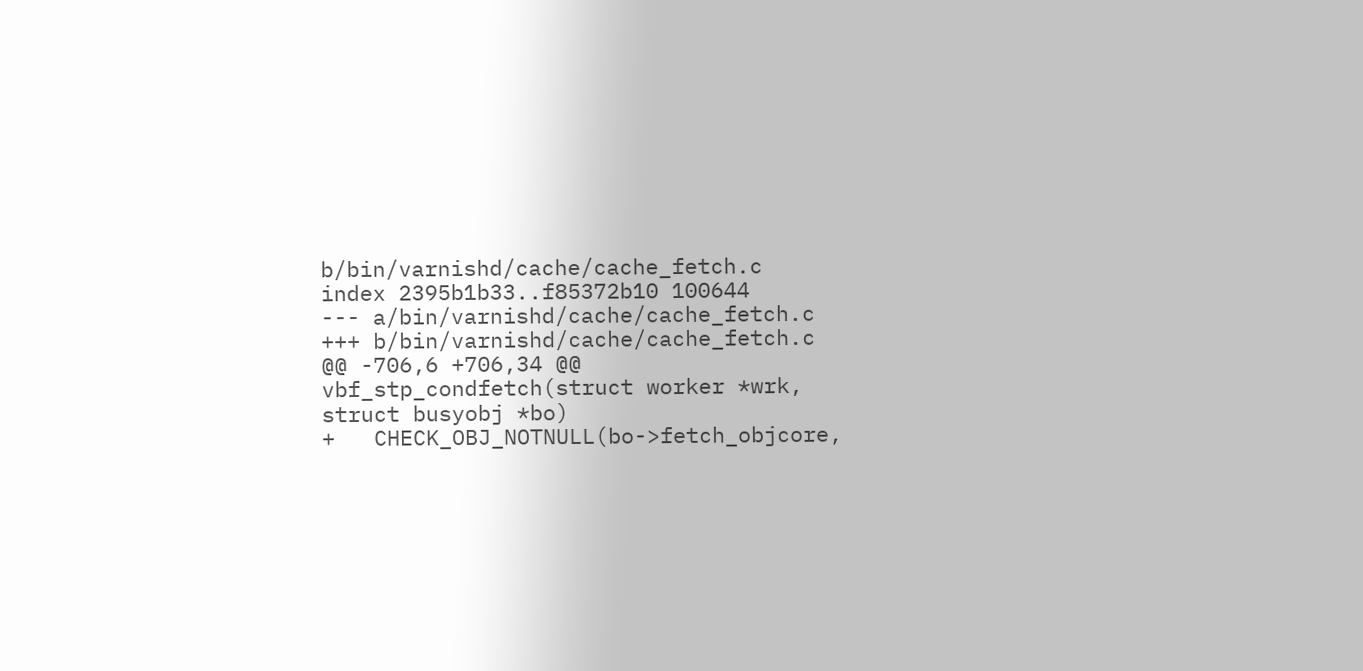b/bin/varnishd/cache/cache_fetch.c
index 2395b1b33..f85372b10 100644
--- a/bin/varnishd/cache/cache_fetch.c
+++ b/bin/varnishd/cache/cache_fetch.c
@@ -706,6 +706,34 @@ vbf_stp_condfetch(struct worker *wrk, struct busyobj *bo)
+   CHECK_OBJ_NOTNULL(bo->fetch_objcore,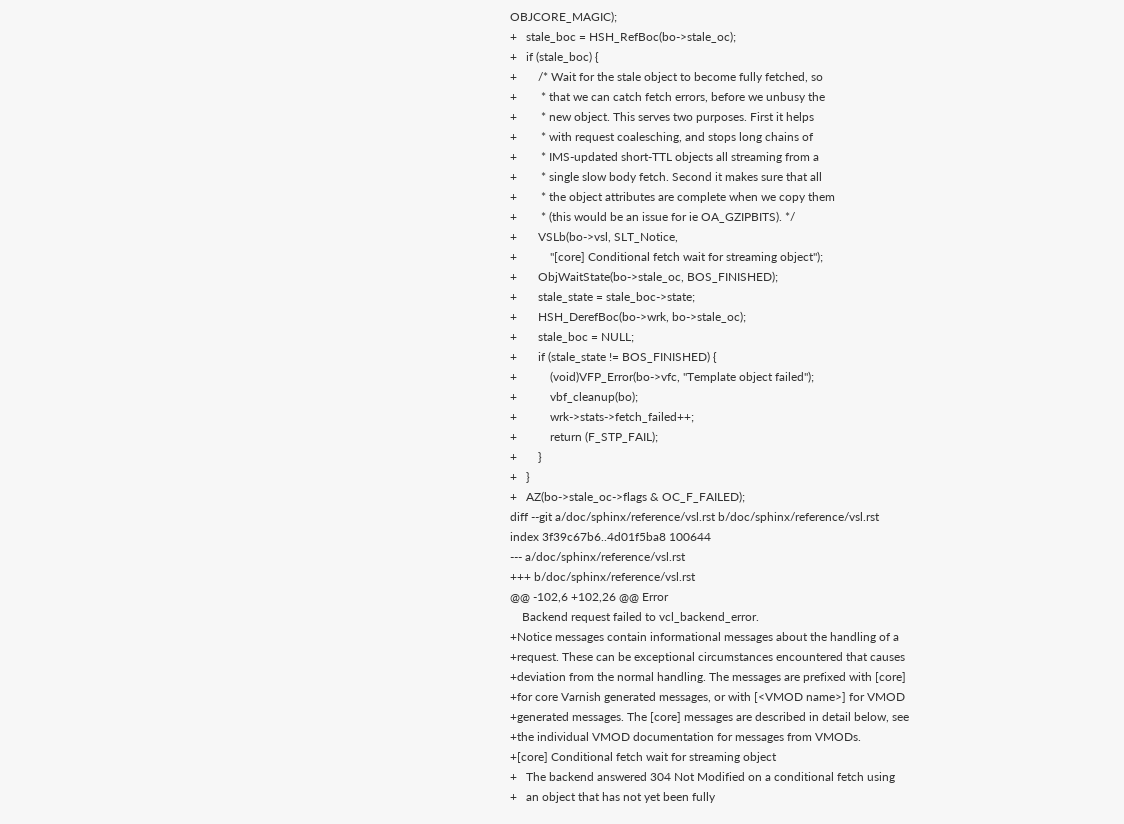OBJCORE_MAGIC);
+   stale_boc = HSH_RefBoc(bo->stale_oc);
+   if (stale_boc) {
+       /* Wait for the stale object to become fully fetched, so
+        * that we can catch fetch errors, before we unbusy the
+        * new object. This serves two purposes. First it helps
+        * with request coalesching, and stops long chains of
+        * IMS-updated short-TTL objects all streaming from a
+        * single slow body fetch. Second it makes sure that all
+        * the object attributes are complete when we copy them
+        * (this would be an issue for ie OA_GZIPBITS). */
+       VSLb(bo->vsl, SLT_Notice,
+           "[core] Conditional fetch wait for streaming object");
+       ObjWaitState(bo->stale_oc, BOS_FINISHED);
+       stale_state = stale_boc->state;
+       HSH_DerefBoc(bo->wrk, bo->stale_oc);
+       stale_boc = NULL;
+       if (stale_state != BOS_FINISHED) {
+           (void)VFP_Error(bo->vfc, "Template object failed");
+           vbf_cleanup(bo);
+           wrk->stats->fetch_failed++;
+           return (F_STP_FAIL);
+       }
+   }
+   AZ(bo->stale_oc->flags & OC_F_FAILED);
diff --git a/doc/sphinx/reference/vsl.rst b/doc/sphinx/reference/vsl.rst
index 3f39c67b6..4d01f5ba8 100644
--- a/doc/sphinx/reference/vsl.rst
+++ b/doc/sphinx/reference/vsl.rst
@@ -102,6 +102,26 @@ Error
    Backend request failed to vcl_backend_error.
+Notice messages contain informational messages about the handling of a
+request. These can be exceptional circumstances encountered that causes
+deviation from the normal handling. The messages are prefixed with [core]
+for core Varnish generated messages, or with [<VMOD name>] for VMOD
+generated messages. The [core] messages are described in detail below, see
+the individual VMOD documentation for messages from VMODs.
+[core] Conditional fetch wait for streaming object
+   The backend answered 304 Not Modified on a conditional fetch using
+   an object that has not yet been fully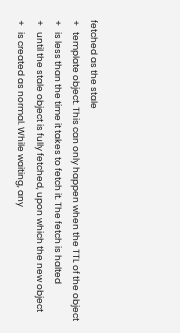fetched as the stale
+   template object. This can only happen when the TTL of the object
+   is less than the time it takes to fetch it. The fetch is halted
+   until the stale object is fully fetched, upon which the new object
+   is created as normal. While waiting, any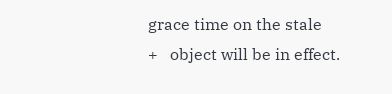grace time on the stale
+   object will be in effect.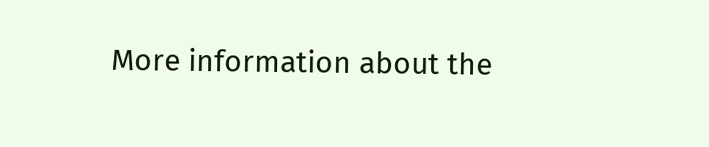More information about the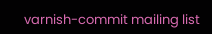varnish-commit mailing list